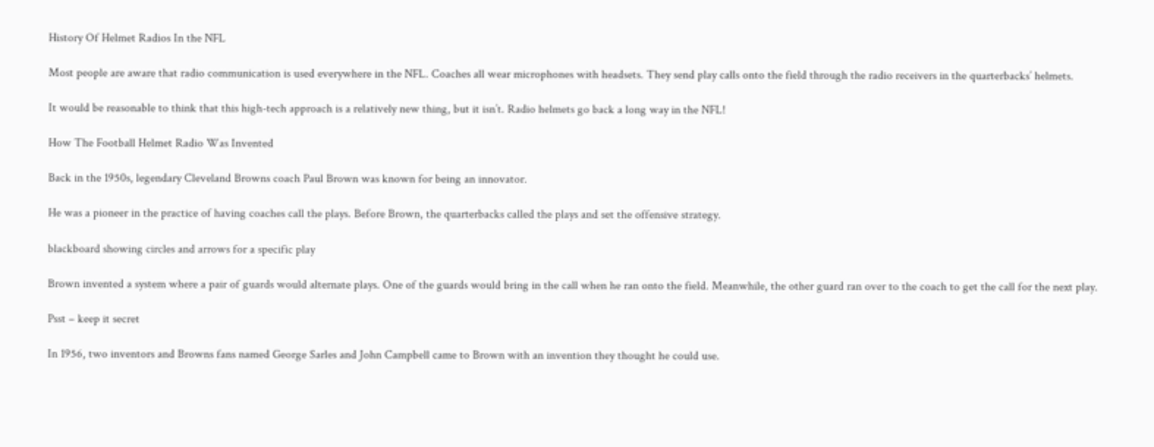History Of Helmet Radios In the NFL

Most people are aware that radio communication is used everywhere in the NFL. Coaches all wear microphones with headsets. They send play calls onto the field through the radio receivers in the quarterbacks’ helmets.

It would be reasonable to think that this high-tech approach is a relatively new thing, but it isn’t. Radio helmets go back a long way in the NFL!

How The Football Helmet Radio Was Invented

Back in the 1950s, legendary Cleveland Browns coach Paul Brown was known for being an innovator.

He was a pioneer in the practice of having coaches call the plays. Before Brown, the quarterbacks called the plays and set the offensive strategy.

blackboard showing circles and arrows for a specific play

Brown invented a system where a pair of guards would alternate plays. One of the guards would bring in the call when he ran onto the field. Meanwhile, the other guard ran over to the coach to get the call for the next play.

Psst – keep it secret

In 1956, two inventors and Browns fans named George Sarles and John Campbell came to Brown with an invention they thought he could use.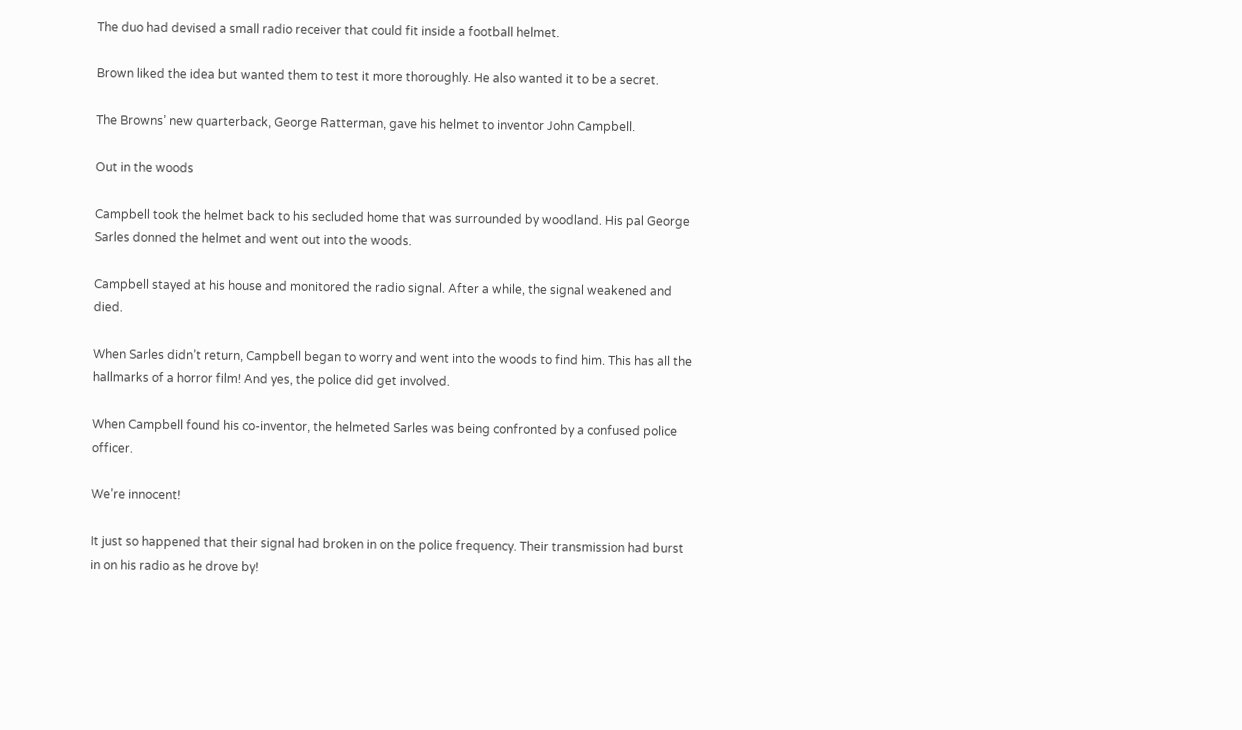The duo had devised a small radio receiver that could fit inside a football helmet.

Brown liked the idea but wanted them to test it more thoroughly. He also wanted it to be a secret.

The Browns’ new quarterback, George Ratterman, gave his helmet to inventor John Campbell.

Out in the woods

Campbell took the helmet back to his secluded home that was surrounded by woodland. His pal George Sarles donned the helmet and went out into the woods.

Campbell stayed at his house and monitored the radio signal. After a while, the signal weakened and died.

When Sarles didn’t return, Campbell began to worry and went into the woods to find him. This has all the hallmarks of a horror film! And yes, the police did get involved.

When Campbell found his co-inventor, the helmeted Sarles was being confronted by a confused police officer.

We’re innocent!

It just so happened that their signal had broken in on the police frequency. Their transmission had burst in on his radio as he drove by!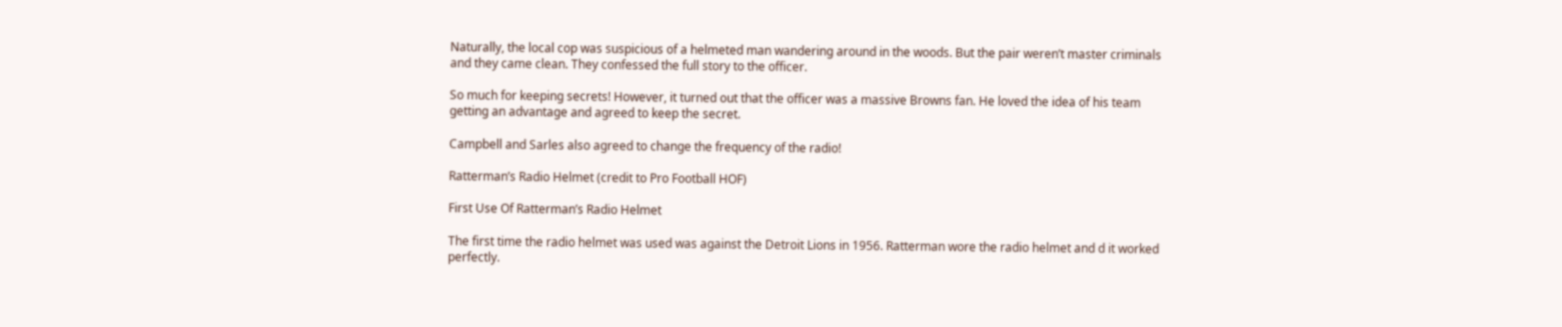Naturally, the local cop was suspicious of a helmeted man wandering around in the woods. But the pair weren’t master criminals and they came clean. They confessed the full story to the officer.

So much for keeping secrets! However, it turned out that the officer was a massive Browns fan. He loved the idea of his team getting an advantage and agreed to keep the secret.

Campbell and Sarles also agreed to change the frequency of the radio!

Ratterman’s Radio Helmet (credit to Pro Football HOF)

First Use Of Ratterman’s Radio Helmet

The first time the radio helmet was used was against the Detroit Lions in 1956. Ratterman wore the radio helmet and d it worked perfectly.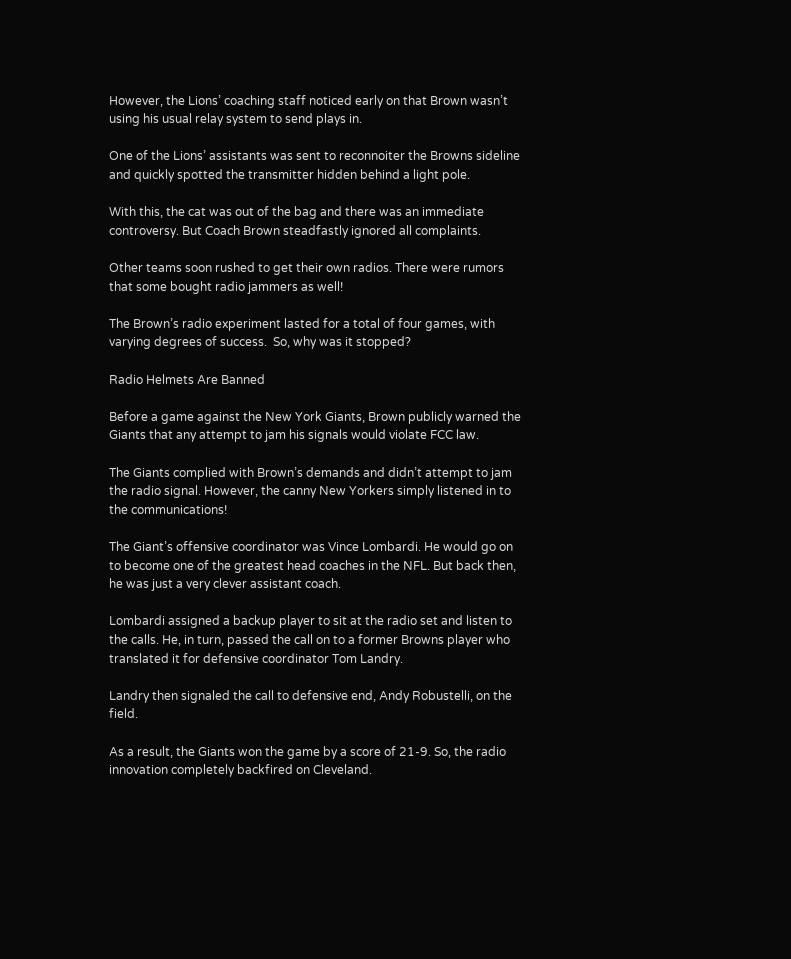However, the Lions’ coaching staff noticed early on that Brown wasn’t using his usual relay system to send plays in.

One of the Lions’ assistants was sent to reconnoiter the Browns sideline and quickly spotted the transmitter hidden behind a light pole.

With this, the cat was out of the bag and there was an immediate controversy. But Coach Brown steadfastly ignored all complaints.

Other teams soon rushed to get their own radios. There were rumors that some bought radio jammers as well!

The Brown’s radio experiment lasted for a total of four games, with varying degrees of success.  So, why was it stopped?

Radio Helmets Are Banned

Before a game against the New York Giants, Brown publicly warned the Giants that any attempt to jam his signals would violate FCC law.

The Giants complied with Brown’s demands and didn’t attempt to jam the radio signal. However, the canny New Yorkers simply listened in to the communications!

The Giant’s offensive coordinator was Vince Lombardi. He would go on to become one of the greatest head coaches in the NFL. But back then, he was just a very clever assistant coach.

Lombardi assigned a backup player to sit at the radio set and listen to the calls. He, in turn, passed the call on to a former Browns player who translated it for defensive coordinator Tom Landry.

Landry then signaled the call to defensive end, Andy Robustelli, on the field.

As a result, the Giants won the game by a score of 21-9. So, the radio innovation completely backfired on Cleveland.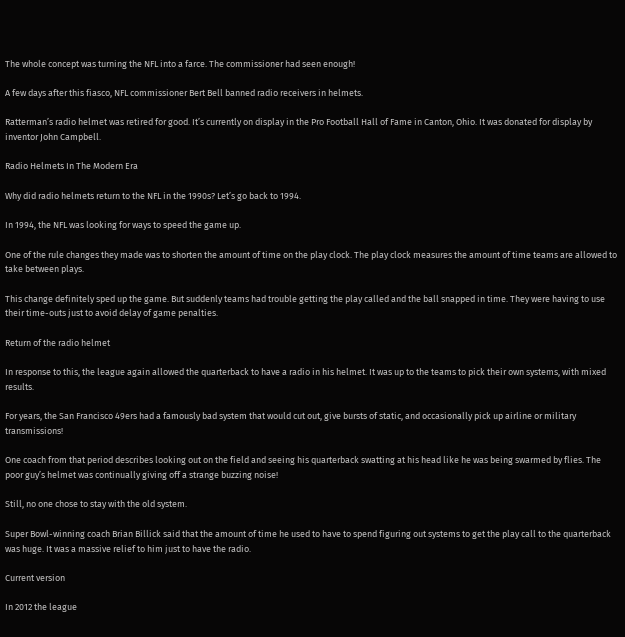The whole concept was turning the NFL into a farce. The commissioner had seen enough!

A few days after this fiasco, NFL commissioner Bert Bell banned radio receivers in helmets.

Ratterman’s radio helmet was retired for good. It’s currently on display in the Pro Football Hall of Fame in Canton, Ohio. It was donated for display by inventor John Campbell.

Radio Helmets In The Modern Era

Why did radio helmets return to the NFL in the 1990s? Let’s go back to 1994.

In 1994, the NFL was looking for ways to speed the game up.

One of the rule changes they made was to shorten the amount of time on the play clock. The play clock measures the amount of time teams are allowed to take between plays.

This change definitely sped up the game. But suddenly teams had trouble getting the play called and the ball snapped in time. They were having to use their time-outs just to avoid delay of game penalties.

Return of the radio helmet

In response to this, the league again allowed the quarterback to have a radio in his helmet. It was up to the teams to pick their own systems, with mixed results.

For years, the San Francisco 49ers had a famously bad system that would cut out, give bursts of static, and occasionally pick up airline or military transmissions!

One coach from that period describes looking out on the field and seeing his quarterback swatting at his head like he was being swarmed by flies. The poor guy’s helmet was continually giving off a strange buzzing noise!

Still, no one chose to stay with the old system.

Super Bowl-winning coach Brian Billick said that the amount of time he used to have to spend figuring out systems to get the play call to the quarterback was huge. It was a massive relief to him just to have the radio.

Current version

In 2012 the league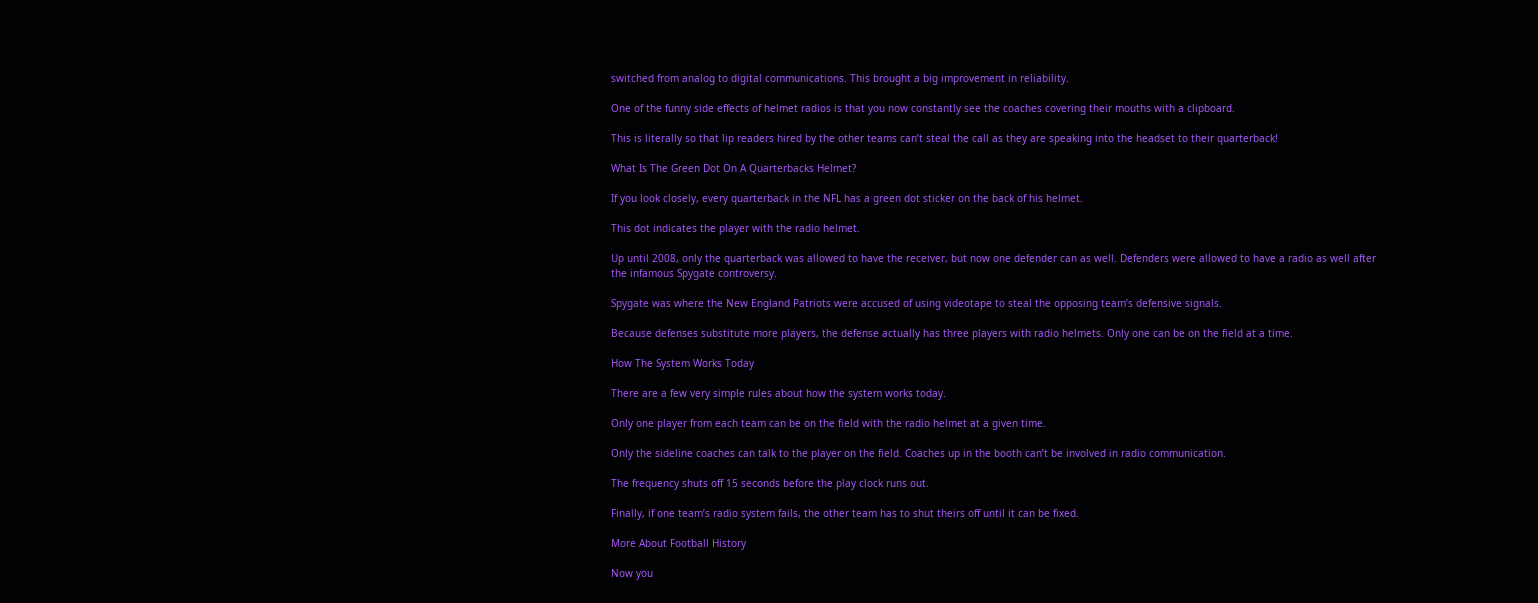switched from analog to digital communications. This brought a big improvement in reliability.

One of the funny side effects of helmet radios is that you now constantly see the coaches covering their mouths with a clipboard.

This is literally so that lip readers hired by the other teams can’t steal the call as they are speaking into the headset to their quarterback!

What Is The Green Dot On A Quarterbacks Helmet?

If you look closely, every quarterback in the NFL has a green dot sticker on the back of his helmet.

This dot indicates the player with the radio helmet.

Up until 2008, only the quarterback was allowed to have the receiver, but now one defender can as well. Defenders were allowed to have a radio as well after the infamous Spygate controversy.

Spygate was where the New England Patriots were accused of using videotape to steal the opposing team’s defensive signals.

Because defenses substitute more players, the defense actually has three players with radio helmets. Only one can be on the field at a time.

How The System Works Today

There are a few very simple rules about how the system works today.

Only one player from each team can be on the field with the radio helmet at a given time.

Only the sideline coaches can talk to the player on the field. Coaches up in the booth can’t be involved in radio communication.

The frequency shuts off 15 seconds before the play clock runs out.

Finally, if one team’s radio system fails, the other team has to shut theirs off until it can be fixed.

More About Football History

Now you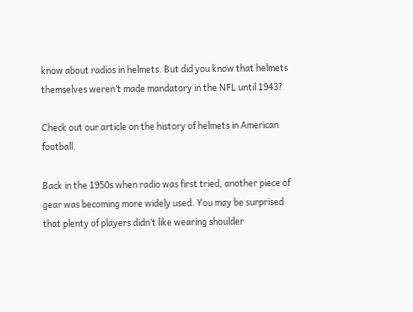know about radios in helmets. But did you know that helmets themselves weren’t made mandatory in the NFL until 1943?

Check out our article on the history of helmets in American football.

Back in the 1950s when radio was first tried, another piece of gear was becoming more widely used. You may be surprised that plenty of players didn’t like wearing shoulder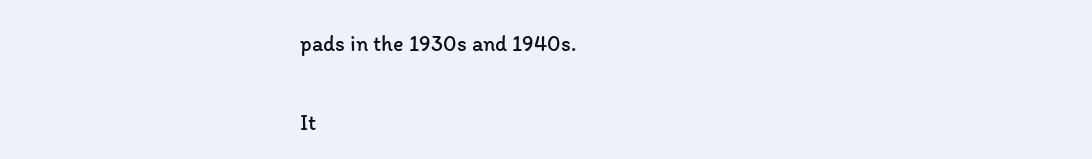pads in the 1930s and 1940s.

It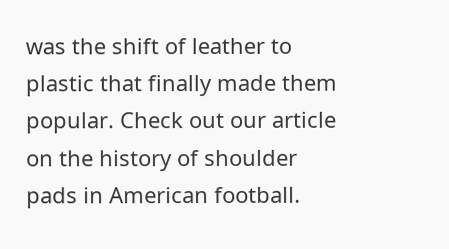was the shift of leather to plastic that finally made them popular. Check out our article on the history of shoulder pads in American football.